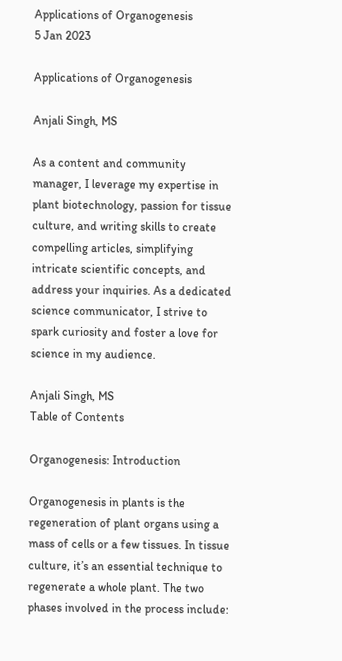Applications of Organogenesis
5 Jan 2023

Applications of Organogenesis

Anjali Singh, MS

As a content and community manager, I leverage my expertise in plant biotechnology, passion for tissue culture, and writing skills to create compelling articles, simplifying intricate scientific concepts, and address your inquiries. As a dedicated science communicator, I strive to spark curiosity and foster a love for science in my audience.

Anjali Singh, MS
Table of Contents

Organogenesis: Introduction

Organogenesis in plants is the regeneration of plant organs using a mass of cells or a few tissues. In tissue culture, it’s an essential technique to regenerate a whole plant. The two phases involved in the process include: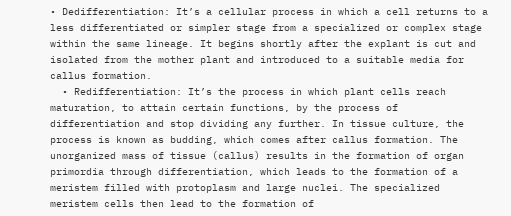• Dedifferentiation: It’s a cellular process in which a cell returns to a less differentiated or simpler stage from a specialized or complex stage within the same lineage. It begins shortly after the explant is cut and isolated from the mother plant and introduced to a suitable media for callus formation.
  • Redifferentiation: It’s the process in which plant cells reach maturation, to attain certain functions, by the process of differentiation and stop dividing any further. In tissue culture, the process is known as budding, which comes after callus formation. The unorganized mass of tissue (callus) results in the formation of organ primordia through differentiation, which leads to the formation of a meristem filled with protoplasm and large nuclei. The specialized meristem cells then lead to the formation of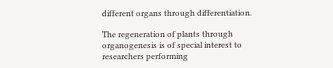different organs through differentiation.

The regeneration of plants through organogenesis is of special interest to researchers performing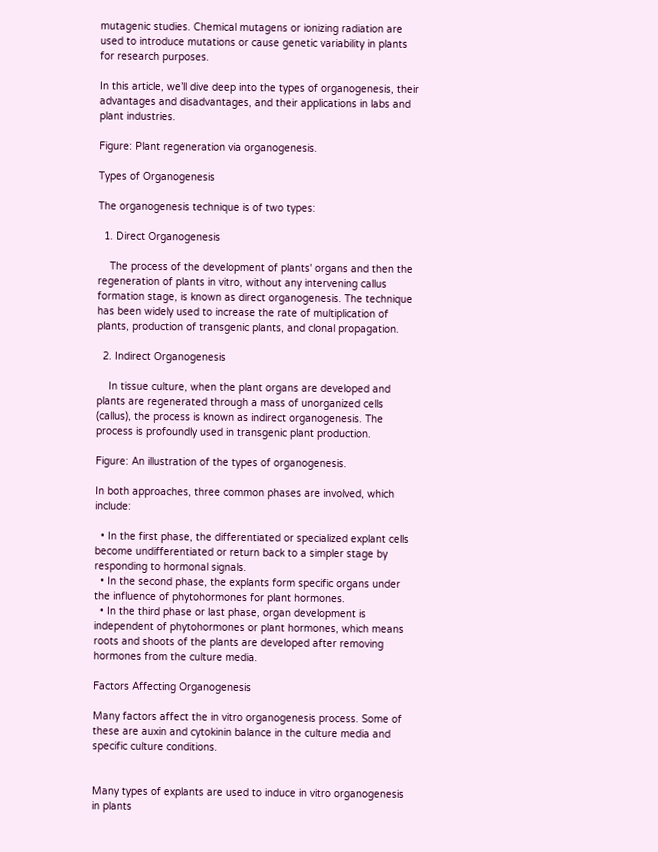mutagenic studies. Chemical mutagens or ionizing radiation are used to introduce mutations or cause genetic variability in plants for research purposes.

In this article, we’ll dive deep into the types of organogenesis, their advantages and disadvantages, and their applications in labs and plant industries.

Figure: Plant regeneration via organogenesis.

Types of Organogenesis

The organogenesis technique is of two types:

  1. Direct Organogenesis

    The process of the development of plants' organs and then the regeneration of plants in vitro, without any intervening callus formation stage, is known as direct organogenesis. The technique has been widely used to increase the rate of multiplication of plants, production of transgenic plants, and clonal propagation.

  2. Indirect Organogenesis

    In tissue culture, when the plant organs are developed and plants are regenerated through a mass of unorganized cells (callus), the process is known as indirect organogenesis. The process is profoundly used in transgenic plant production.

Figure: An illustration of the types of organogenesis.

In both approaches, three common phases are involved, which include:

  • In the first phase, the differentiated or specialized explant cells become undifferentiated or return back to a simpler stage by responding to hormonal signals.
  • In the second phase, the explants form specific organs under the influence of phytohormones for plant hormones.
  • In the third phase or last phase, organ development is independent of phytohormones or plant hormones, which means roots and shoots of the plants are developed after removing hormones from the culture media.

Factors Affecting Organogenesis

Many factors affect the in vitro organogenesis process. Some of these are auxin and cytokinin balance in the culture media and specific culture conditions.


Many types of explants are used to induce in vitro organogenesis in plants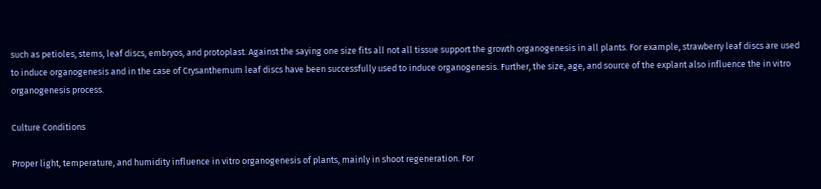such as petioles, stems, leaf discs, embryos, and protoplast. Against the saying one size fits all not all tissue support the growth organogenesis in all plants. For example, strawberry leaf discs are used to induce organogenesis and in the case of Crysanthemum leaf discs have been successfully used to induce organogenesis. Further, the size, age, and source of the explant also influence the in vitro organogenesis process.

Culture Conditions

Proper light, temperature, and humidity influence in vitro organogenesis of plants, mainly in shoot regeneration. For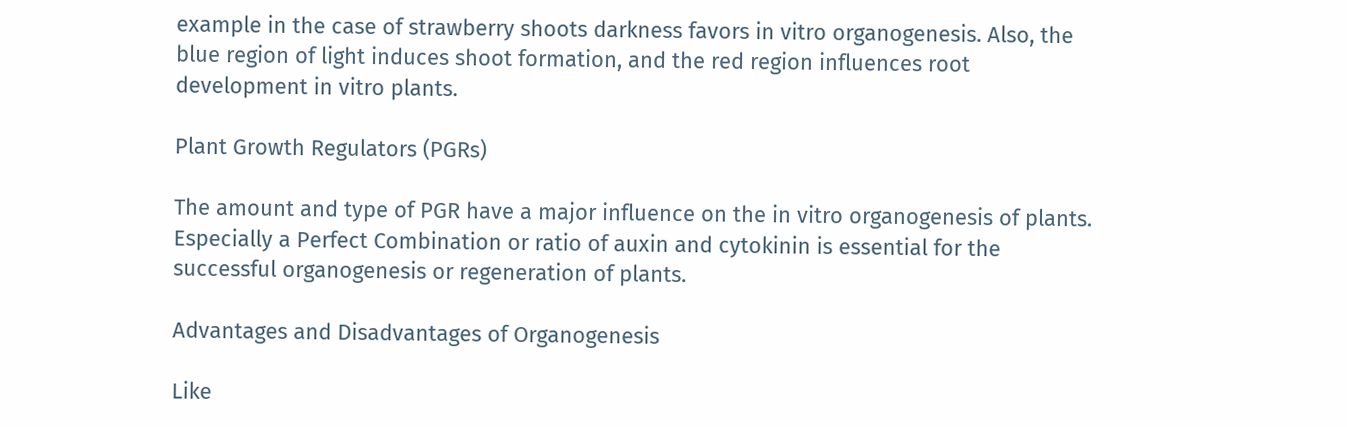example in the case of strawberry shoots darkness favors in vitro organogenesis. Also, the blue region of light induces shoot formation, and the red region influences root development in vitro plants.

Plant Growth Regulators (PGRs)

The amount and type of PGR have a major influence on the in vitro organogenesis of plants. Especially a Perfect Combination or ratio of auxin and cytokinin is essential for the successful organogenesis or regeneration of plants.

Advantages and Disadvantages of Organogenesis

Like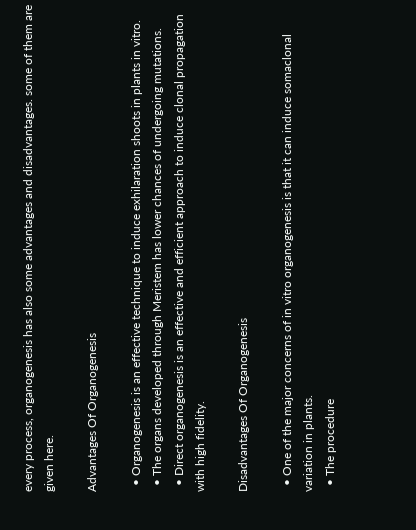every process, organogenesis has also some advantages and disadvantages. some of them are given here.

Advantages Of Organogenesis

  • Organogenesis is an effective technique to induce exhilaration shoots in plants in vitro.
  • The organs developed through Meristem has lower chances of undergoing mutations.
  • Direct organogenesis is an effective and efficient approach to induce clonal propagation with high fidelity.

Disadvantages Of Organogenesis

  • One of the major concerns of in vitro organogenesis is that it can induce somaclonal variation in plants.
  • The procedure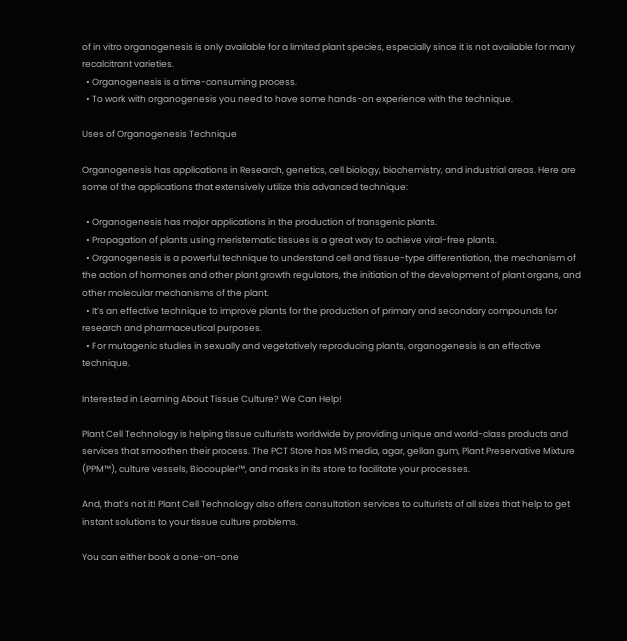of in vitro organogenesis is only available for a limited plant species, especially since it is not available for many recalcitrant varieties.
  • Organogenesis is a time-consuming process.
  • To work with organogenesis you need to have some hands-on experience with the technique.

Uses of Organogenesis Technique

Organogenesis has applications in Research, genetics, cell biology, biochemistry, and industrial areas. Here are some of the applications that extensively utilize this advanced technique:

  • Organogenesis has major applications in the production of transgenic plants.
  • Propagation of plants using meristematic tissues is a great way to achieve viral-free plants.
  • Organogenesis is a powerful technique to understand cell and tissue-type differentiation, the mechanism of the action of hormones and other plant growth regulators, the initiation of the development of plant organs, and other molecular mechanisms of the plant.
  • It’s an effective technique to improve plants for the production of primary and secondary compounds for research and pharmaceutical purposes.
  • For mutagenic studies in sexually and vegetatively reproducing plants, organogenesis is an effective technique.

Interested in Learning About Tissue Culture? We Can Help!

Plant Cell Technology is helping tissue culturists worldwide by providing unique and world-class products and services that smoothen their process. The PCT Store has MS media, agar, gellan gum, Plant Preservative Mixture (PPM™), culture vessels, Biocoupler™, and masks in its store to facilitate your processes.

And, that’s not it! Plant Cell Technology also offers consultation services to culturists of all sizes that help to get instant solutions to your tissue culture problems.

You can either book a one-on-one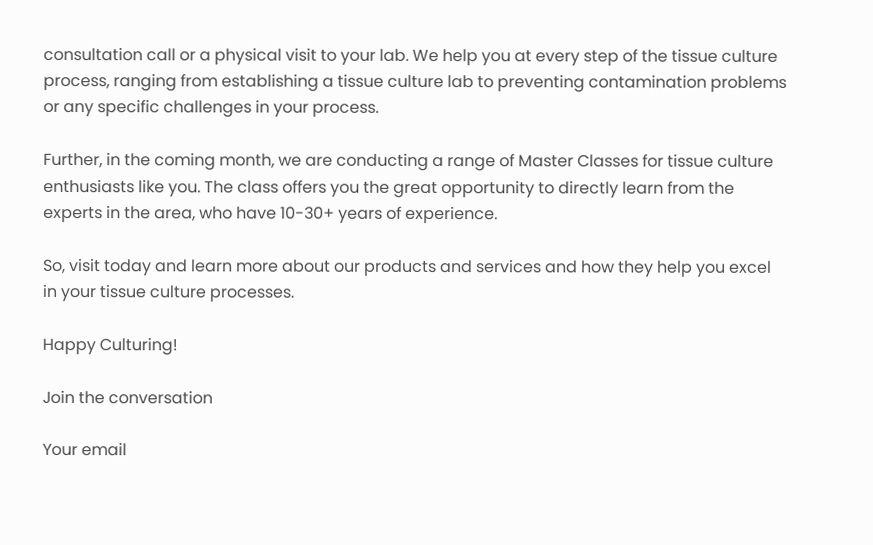consultation call or a physical visit to your lab. We help you at every step of the tissue culture process, ranging from establishing a tissue culture lab to preventing contamination problems or any specific challenges in your process.

Further, in the coming month, we are conducting a range of Master Classes for tissue culture enthusiasts like you. The class offers you the great opportunity to directly learn from the experts in the area, who have 10-30+ years of experience.

So, visit today and learn more about our products and services and how they help you excel in your tissue culture processes.

Happy Culturing!

Join the conversation

Your email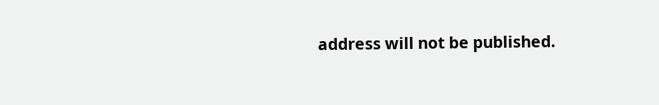address will not be published.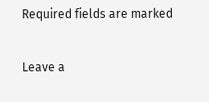Required fields are marked

Leave a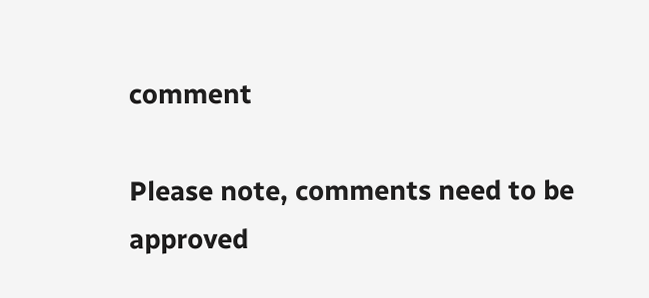comment

Please note, comments need to be approved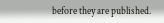before they are published.